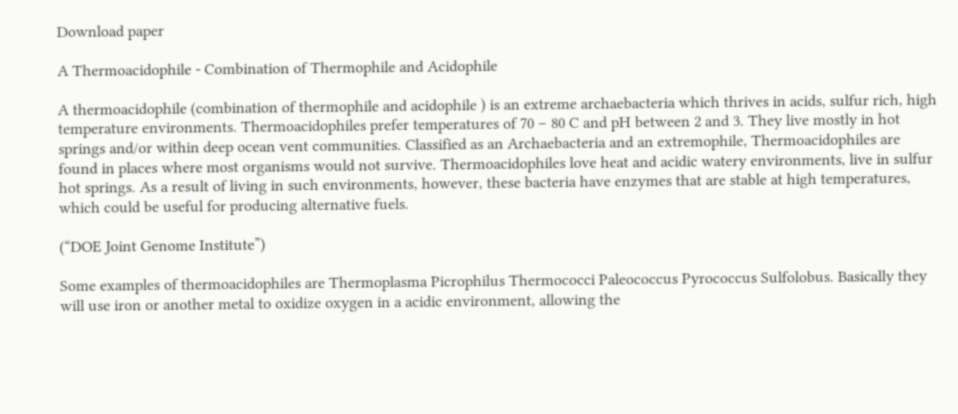Download paper

A Thermoacidophile - Combination of Thermophile and Acidophile

A thermoacidophile (combination of thermophile and acidophile ) is an extreme archaebacteria which thrives in acids, sulfur rich, high temperature environments. Thermoacidophiles prefer temperatures of 70 – 80 C and pH between 2 and 3. They live mostly in hot springs and/or within deep ocean vent communities. Classified as an Archaebacteria and an extremophile, Thermoacidophiles are found in places where most organisms would not survive. Thermoacidophiles love heat and acidic watery environments, live in sulfur hot springs. As a result of living in such environments, however, these bacteria have enzymes that are stable at high temperatures, which could be useful for producing alternative fuels.

(“DOE Joint Genome Institute”)

Some examples of thermoacidophiles are Thermoplasma Picrophilus Thermococci Paleococcus Pyrococcus Sulfolobus. Basically they will use iron or another metal to oxidize oxygen in a acidic environment, allowing the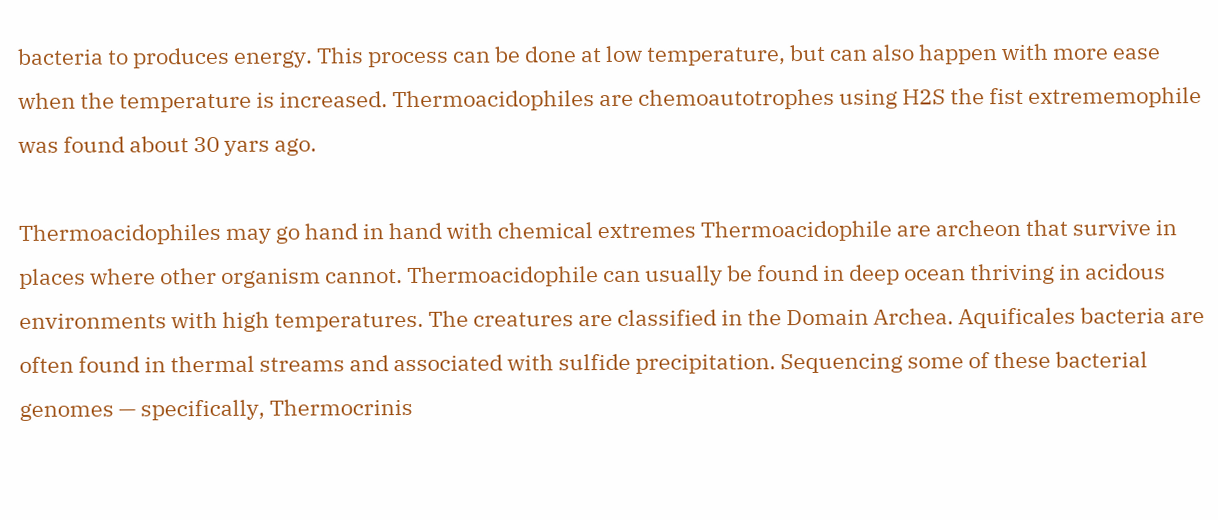bacteria to produces energy. This process can be done at low temperature, but can also happen with more ease when the temperature is increased. Thermoacidophiles are chemoautotrophes using H2S the fist extrememophile was found about 30 yars ago.

Thermoacidophiles may go hand in hand with chemical extremes Thermoacidophile are archeon that survive in places where other organism cannot. Thermoacidophile can usually be found in deep ocean thriving in acidous environments with high temperatures. The creatures are classified in the Domain Archea. Aquificales bacteria are often found in thermal streams and associated with sulfide precipitation. Sequencing some of these bacterial genomes — specifically, Thermocrinis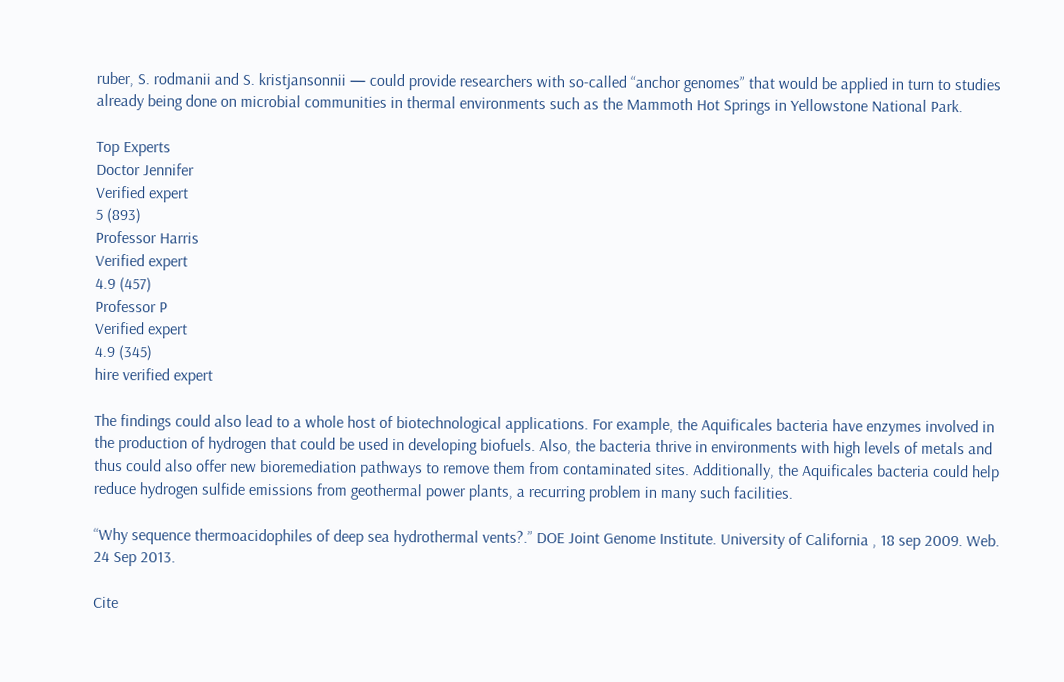ruber, S. rodmanii and S. kristjansonnii — could provide researchers with so-called “anchor genomes” that would be applied in turn to studies already being done on microbial communities in thermal environments such as the Mammoth Hot Springs in Yellowstone National Park.

Top Experts
Doctor Jennifer
Verified expert
5 (893)
Professor Harris
Verified expert
4.9 (457)
Professor P
Verified expert
4.9 (345)
hire verified expert

The findings could also lead to a whole host of biotechnological applications. For example, the Aquificales bacteria have enzymes involved in the production of hydrogen that could be used in developing biofuels. Also, the bacteria thrive in environments with high levels of metals and thus could also offer new bioremediation pathways to remove them from contaminated sites. Additionally, the Aquificales bacteria could help reduce hydrogen sulfide emissions from geothermal power plants, a recurring problem in many such facilities.

“Why sequence thermoacidophiles of deep sea hydrothermal vents?.” DOE Joint Genome Institute. University of California , 18 sep 2009. Web. 24 Sep 2013.

Cite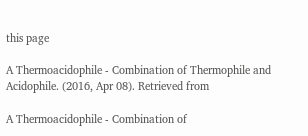this page

A Thermoacidophile - Combination of Thermophile and Acidophile. (2016, Apr 08). Retrieved from

A Thermoacidophile - Combination of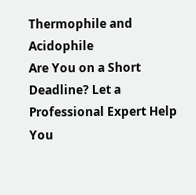Thermophile and Acidophile
Are You on a Short Deadline? Let a Professional Expert Help You